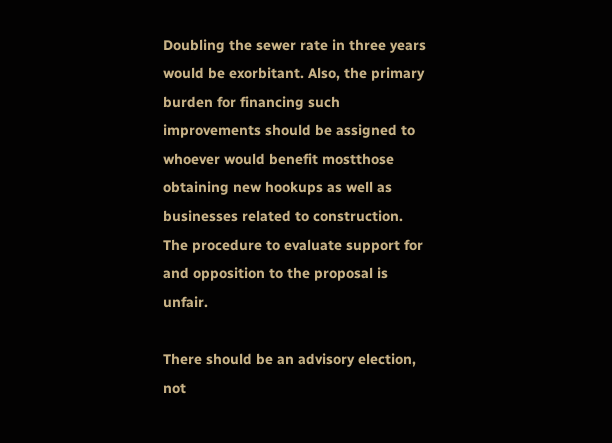Doubling the sewer rate in three years would be exorbitant. Also, the primary burden for financing such improvements should be assigned to whoever would benefit mostthose obtaining new hookups as well as businesses related to construction. The procedure to evaluate support for and opposition to the proposal is unfair.

There should be an advisory election, not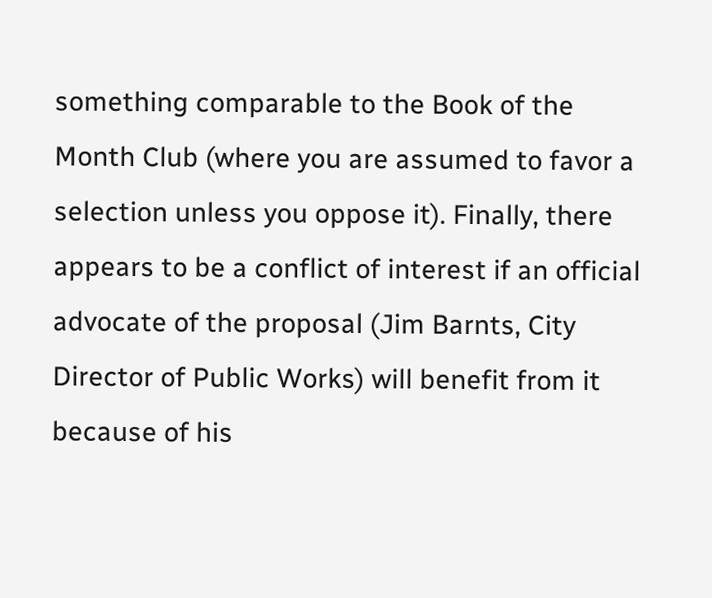something comparable to the Book of the Month Club (where you are assumed to favor a selection unless you oppose it). Finally, there appears to be a conflict of interest if an official advocate of the proposal (Jim Barnts, City Director of Public Works) will benefit from it because of his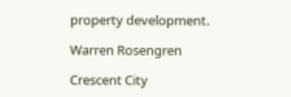property development.

Warren Rosengren

Crescent City